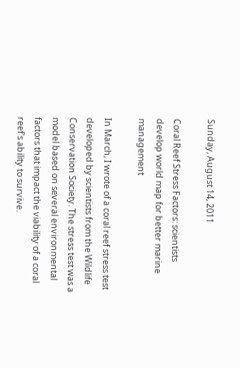Sunday, August 14, 2011

Coral Reef Stress Factors: scientists develop world map for better marine management

In March, I wrote of a coral reef stress test developed by scientists from the Wildlife Conservation Society. The stress test was a model based on several environmental factors that impact the viability of a coral reef's ability to survive.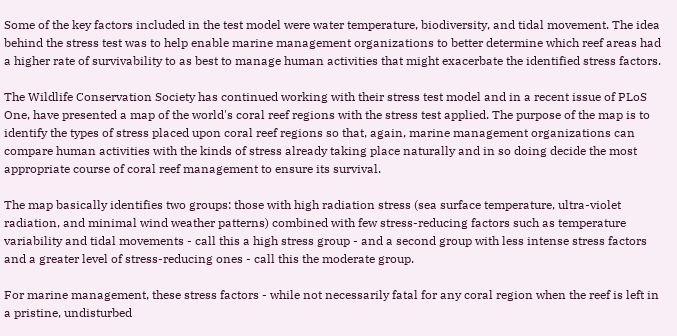Some of the key factors included in the test model were water temperature, biodiversity, and tidal movement. The idea behind the stress test was to help enable marine management organizations to better determine which reef areas had a higher rate of survivability to as best to manage human activities that might exacerbate the identified stress factors.

The Wildlife Conservation Society has continued working with their stress test model and in a recent issue of PLoS One, have presented a map of the world's coral reef regions with the stress test applied. The purpose of the map is to identify the types of stress placed upon coral reef regions so that, again, marine management organizations can compare human activities with the kinds of stress already taking place naturally and in so doing decide the most appropriate course of coral reef management to ensure its survival.

The map basically identifies two groups: those with high radiation stress (sea surface temperature, ultra-violet radiation, and minimal wind weather patterns) combined with few stress-reducing factors such as temperature variability and tidal movements - call this a high stress group - and a second group with less intense stress factors and a greater level of stress-reducing ones - call this the moderate group.

For marine management, these stress factors - while not necessarily fatal for any coral region when the reef is left in a pristine, undisturbed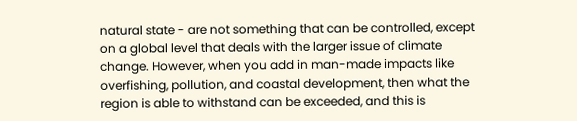natural state - are not something that can be controlled, except on a global level that deals with the larger issue of climate change. However, when you add in man-made impacts like overfishing, pollution, and coastal development, then what the region is able to withstand can be exceeded, and this is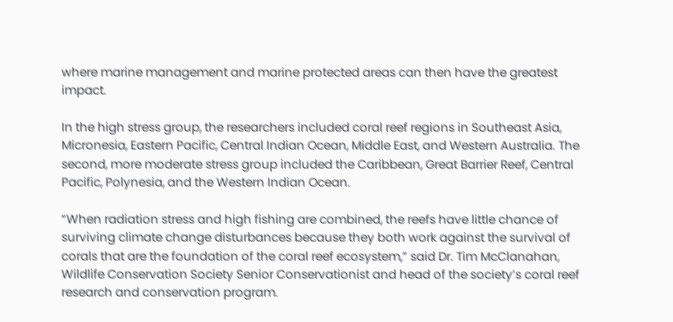where marine management and marine protected areas can then have the greatest impact.

In the high stress group, the researchers included coral reef regions in Southeast Asia, Micronesia, Eastern Pacific, Central Indian Ocean, Middle East, and Western Australia. The second, more moderate stress group included the Caribbean, Great Barrier Reef, Central Pacific, Polynesia, and the Western Indian Ocean.

“When radiation stress and high fishing are combined, the reefs have little chance of surviving climate change disturbances because they both work against the survival of corals that are the foundation of the coral reef ecosystem,” said Dr. Tim McClanahan, Wildlife Conservation Society Senior Conservationist and head of the society’s coral reef research and conservation program.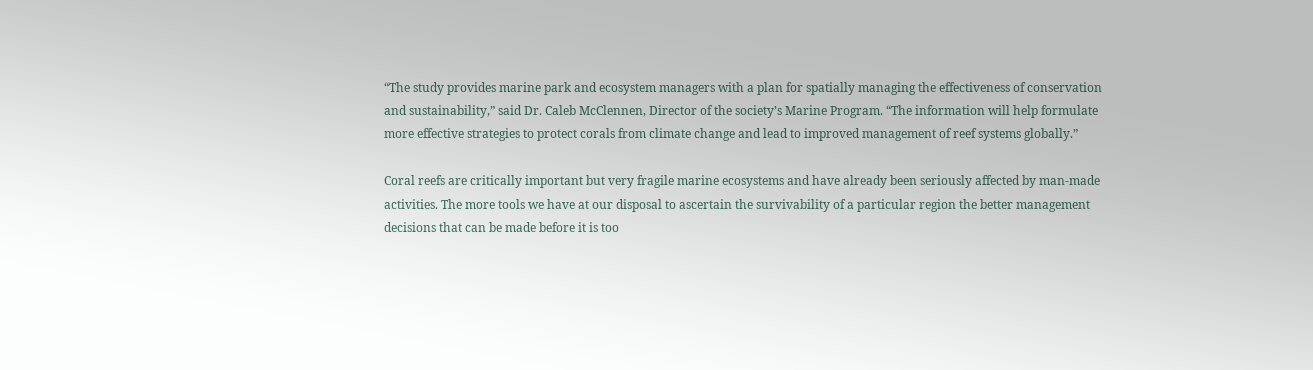“The study provides marine park and ecosystem managers with a plan for spatially managing the effectiveness of conservation and sustainability,” said Dr. Caleb McClennen, Director of the society’s Marine Program. “The information will help formulate more effective strategies to protect corals from climate change and lead to improved management of reef systems globally.”

Coral reefs are critically important but very fragile marine ecosystems and have already been seriously affected by man-made activities. The more tools we have at our disposal to ascertain the survivability of a particular region the better management decisions that can be made before it is too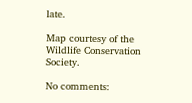late.

Map courtesy of the Wildlife Conservation Society.

No comments: